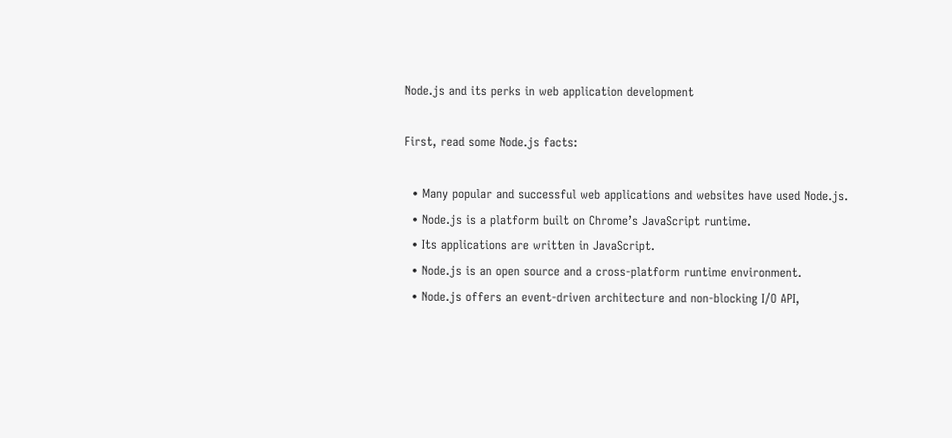Node.js and its perks in web application development

First, read some Node.js facts:

  • Many popular and successful web applications and websites have used Node.js.
  • Node.js is a platform built on Chrome’s JavaScript runtime.
  • Its applications are written in JavaScript.
  • Node.js is an open source and a cross-platform runtime environment.
  • Node.js offers an event-driven architecture and non-blocking I/O API,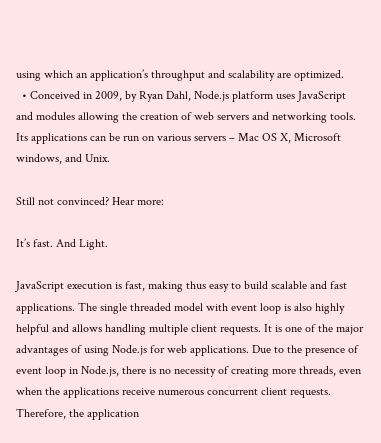using which an application’s throughput and scalability are optimized.
  • Conceived in 2009, by Ryan Dahl, Node.js platform uses JavaScript and modules allowing the creation of web servers and networking tools. Its applications can be run on various servers – Mac OS X, Microsoft windows, and Unix.

Still not convinced? Hear more:

It’s fast. And Light.

JavaScript execution is fast, making thus easy to build scalable and fast applications. The single threaded model with event loop is also highly helpful and allows handling multiple client requests. It is one of the major advantages of using Node.js for web applications. Due to the presence of event loop in Node.js, there is no necessity of creating more threads, even when the applications receive numerous concurrent client requests. Therefore, the application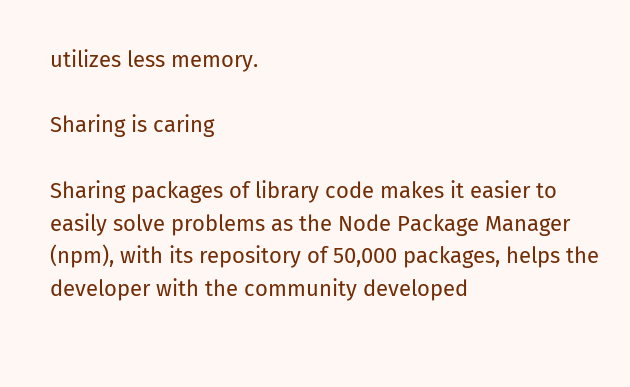utilizes less memory.

Sharing is caring

Sharing packages of library code makes it easier to easily solve problems as the Node Package Manager (npm), with its repository of 50,000 packages, helps the developer with the community developed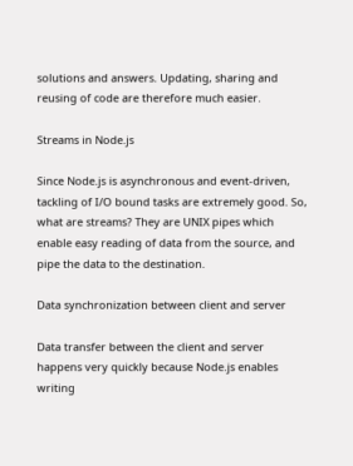solutions and answers. Updating, sharing and reusing of code are therefore much easier.

Streams in Node.js

Since Node.js is asynchronous and event-driven, tackling of I/O bound tasks are extremely good. So, what are streams? They are UNIX pipes which enable easy reading of data from the source, and pipe the data to the destination.

Data synchronization between client and server

Data transfer between the client and server happens very quickly because Node.js enables writing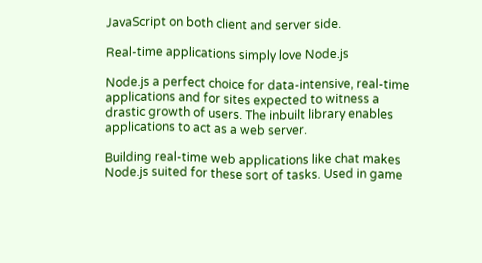JavaScript on both client and server side.

Real-time applications simply love Node.js

Node.js a perfect choice for data-intensive, real-time applications and for sites expected to witness a drastic growth of users. The inbuilt library enables applications to act as a web server.

Building real-time web applications like chat makes Node.js suited for these sort of tasks. Used in game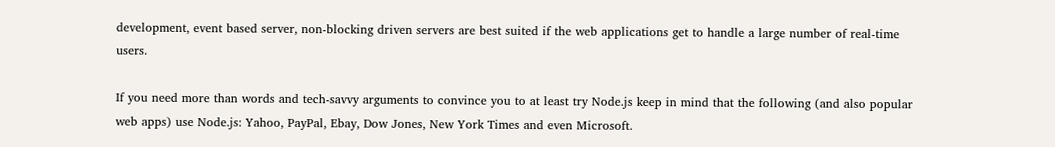development, event based server, non-blocking driven servers are best suited if the web applications get to handle a large number of real-time users.

If you need more than words and tech-savvy arguments to convince you to at least try Node.js keep in mind that the following (and also popular web apps) use Node.js: Yahoo, PayPal, Ebay, Dow Jones, New York Times and even Microsoft.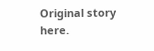Original story here.